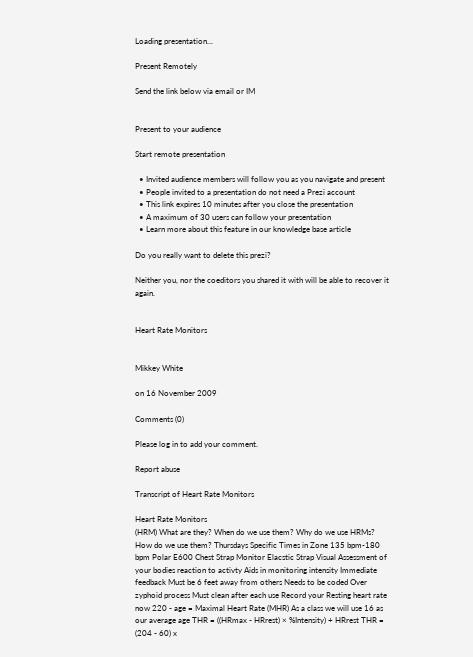Loading presentation...

Present Remotely

Send the link below via email or IM


Present to your audience

Start remote presentation

  • Invited audience members will follow you as you navigate and present
  • People invited to a presentation do not need a Prezi account
  • This link expires 10 minutes after you close the presentation
  • A maximum of 30 users can follow your presentation
  • Learn more about this feature in our knowledge base article

Do you really want to delete this prezi?

Neither you, nor the coeditors you shared it with will be able to recover it again.


Heart Rate Monitors


Mikkey White

on 16 November 2009

Comments (0)

Please log in to add your comment.

Report abuse

Transcript of Heart Rate Monitors

Heart Rate Monitors
(HRM) What are they? When do we use them? Why do we use HRMs? How do we use them? Thursdays Specific Times in Zone 135 bpm-180 bpm Polar E600 Chest Strap Monitor Elacstic Strap Visual Assessment of your bodies reaction to activty Aids in monitoring intensity Immediate feedback Must be 6 feet away from others Needs to be coded Over zyphoid process Must clean after each use Record your Resting heart rate now 220 - age = Maximal Heart Rate (MHR) As a class we will use 16 as our average age THR = ((HRmax - HRrest) × %Intensity) + HRrest THR = (204 - 60) x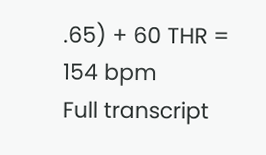.65) + 60 THR = 154 bpm
Full transcript